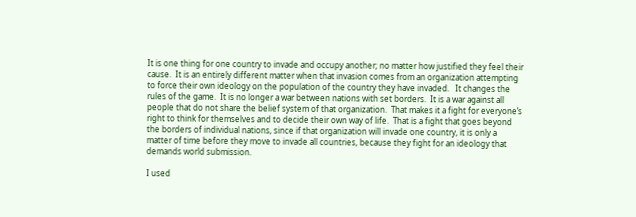It is one thing for one country to invade and occupy another; no matter how justified they feel their cause.  It is an entirely different matter when that invasion comes from an organization attempting to force their own ideology on the population of the country they have invaded.   It changes the rules of the game.  It is no longer a war between nations with set borders.  It is a war against all people that do not share the belief system of that organization.  That makes it a fight for everyone’s right to think for themselves and to decide their own way of life.  That is a fight that goes beyond the borders of individual nations, since if that organization will invade one country, it is only a matter of time before they move to invade all countries, because they fight for an ideology that demands world submission.

I used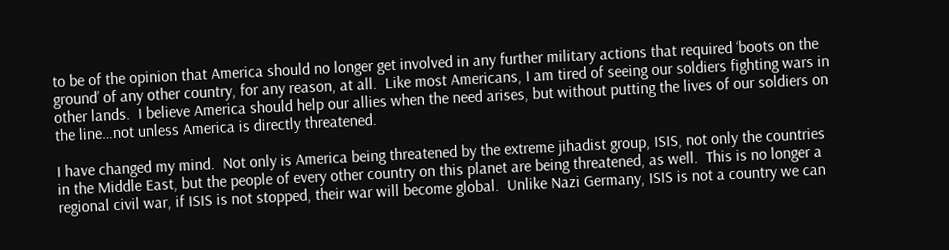to be of the opinion that America should no longer get involved in any further military actions that required ‘boots on the ground’ of any other country, for any reason, at all.  Like most Americans, I am tired of seeing our soldiers fighting wars in other lands.  I believe America should help our allies when the need arises, but without putting the lives of our soldiers on the line…not unless America is directly threatened.

I have changed my mind.  Not only is America being threatened by the extreme jihadist group, ISIS, not only the countries in the Middle East, but the people of every other country on this planet are being threatened, as well.  This is no longer a regional civil war, if ISIS is not stopped, their war will become global.  Unlike Nazi Germany, ISIS is not a country we can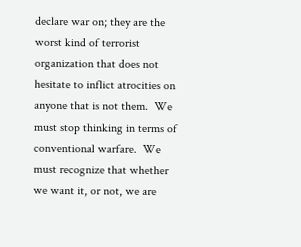declare war on; they are the worst kind of terrorist organization that does not hesitate to inflict atrocities on anyone that is not them.  We must stop thinking in terms of conventional warfare.  We must recognize that whether we want it, or not, we are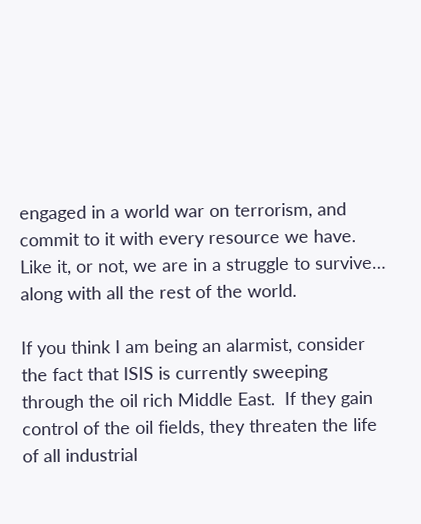engaged in a world war on terrorism, and commit to it with every resource we have.  Like it, or not, we are in a struggle to survive… along with all the rest of the world.

If you think I am being an alarmist, consider the fact that ISIS is currently sweeping through the oil rich Middle East.  If they gain control of the oil fields, they threaten the life of all industrial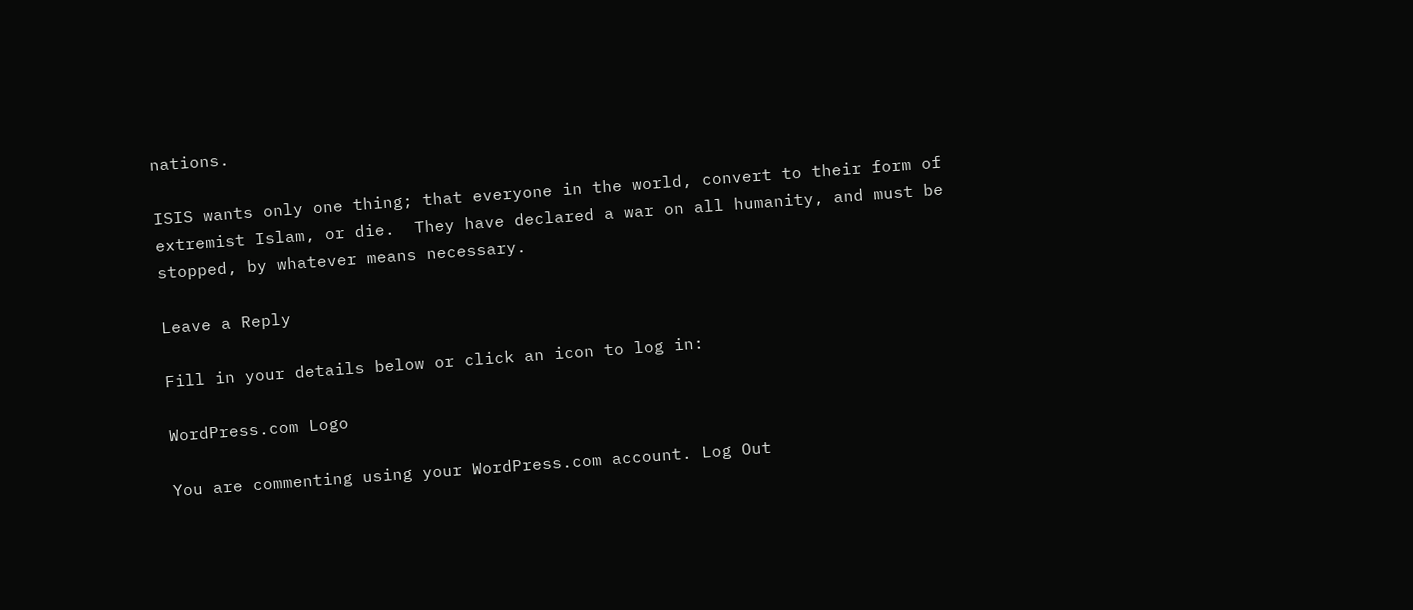nations.

ISIS wants only one thing; that everyone in the world, convert to their form of extremist Islam, or die.  They have declared a war on all humanity, and must be stopped, by whatever means necessary.

Leave a Reply

Fill in your details below or click an icon to log in:

WordPress.com Logo

You are commenting using your WordPress.com account. Log Out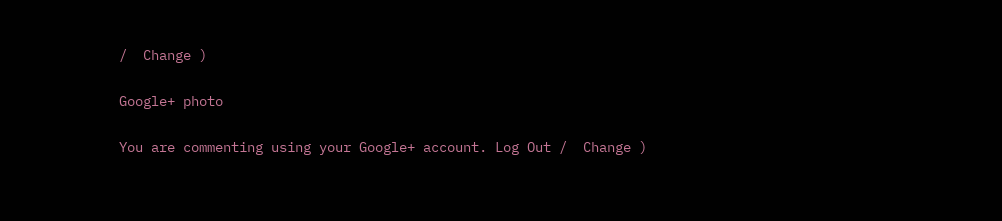/  Change )

Google+ photo

You are commenting using your Google+ account. Log Out /  Change )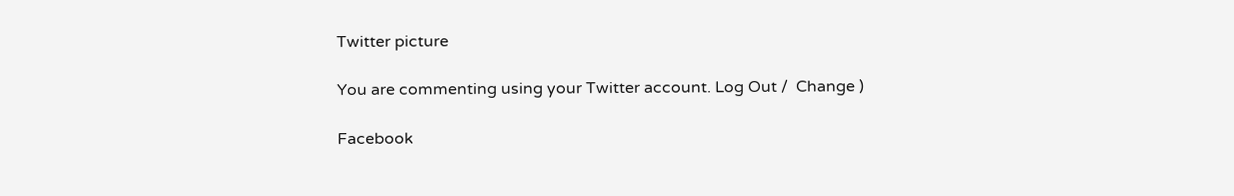Twitter picture

You are commenting using your Twitter account. Log Out /  Change )

Facebook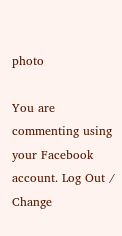photo

You are commenting using your Facebook account. Log Out /  Change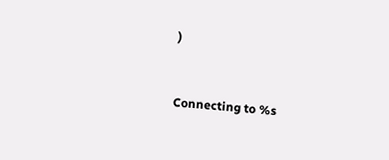)


Connecting to %s